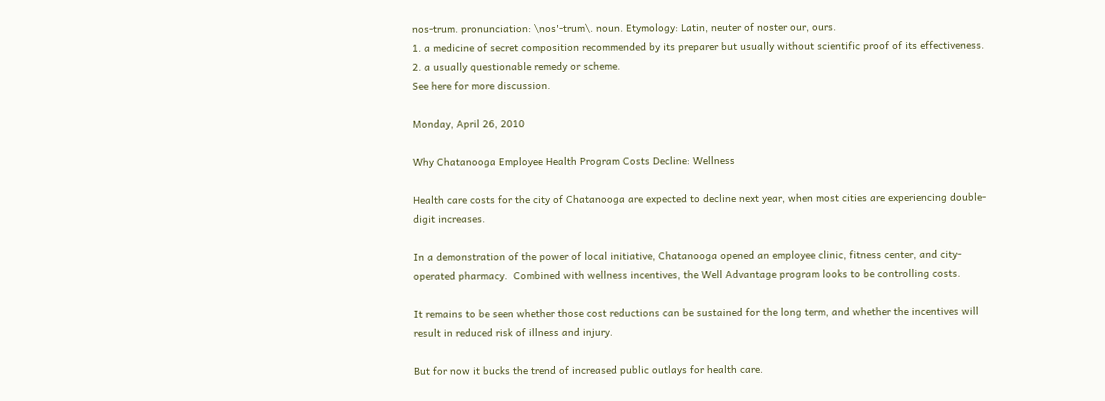nos-trum. pronunciation: \nos'-trum\. noun. Etymology: Latin, neuter of noster our, ours.
1. a medicine of secret composition recommended by its preparer but usually without scientific proof of its effectiveness.
2. a usually questionable remedy or scheme.
See here for more discussion.

Monday, April 26, 2010

Why Chatanooga Employee Health Program Costs Decline: Wellness

Health care costs for the city of Chatanooga are expected to decline next year, when most cities are experiencing double-digit increases.

In a demonstration of the power of local initiative, Chatanooga opened an employee clinic, fitness center, and city-operated pharmacy.  Combined with wellness incentives, the Well Advantage program looks to be controlling costs.

It remains to be seen whether those cost reductions can be sustained for the long term, and whether the incentives will result in reduced risk of illness and injury.

But for now it bucks the trend of increased public outlays for health care.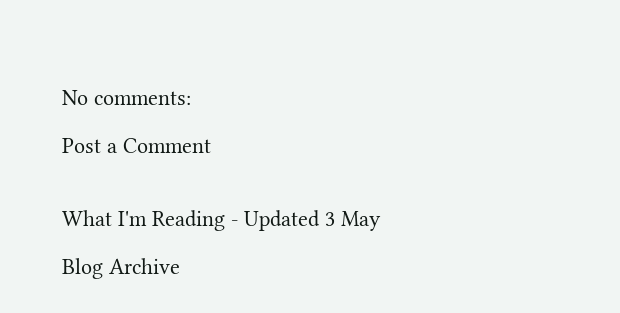No comments:

Post a Comment


What I'm Reading - Updated 3 May

Blog Archive